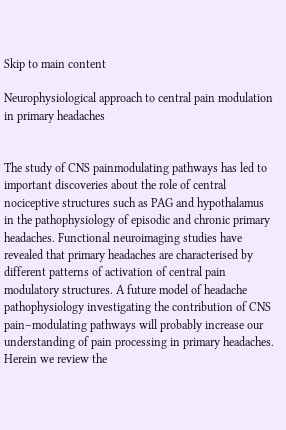Skip to main content

Neurophysiological approach to central pain modulation in primary headaches


The study of CNS painmodulating pathways has led to important discoveries about the role of central nociceptive structures such as PAG and hypothalamus in the pathophysiology of episodic and chronic primary headaches. Functional neuroimaging studies have revealed that primary headaches are characterised by different patterns of activation of central pain modulatory structures. A future model of headache pathophysiology investigating the contribution of CNS pain–modulating pathways will probably increase our understanding of pain processing in primary headaches. Herein we review the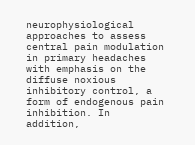neurophysiological approaches to assess central pain modulation in primary headaches with emphasis on the diffuse noxious inhibitory control, a form of endogenous pain inhibition. In addition,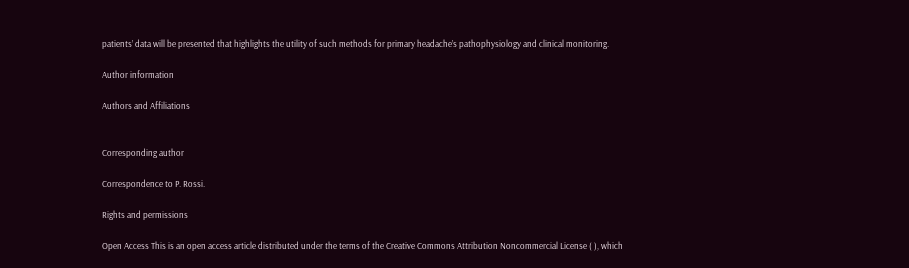patients’ data will be presented that highlights the utility of such methods for primary headache’s pathophysiology and clinical monitoring.

Author information

Authors and Affiliations


Corresponding author

Correspondence to P. Rossi.

Rights and permissions

Open Access This is an open access article distributed under the terms of the Creative Commons Attribution Noncommercial License ( ), which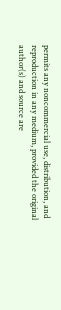permits any noncommercial use, distribution, and reproduction in any medium, provided the original author(s) and source are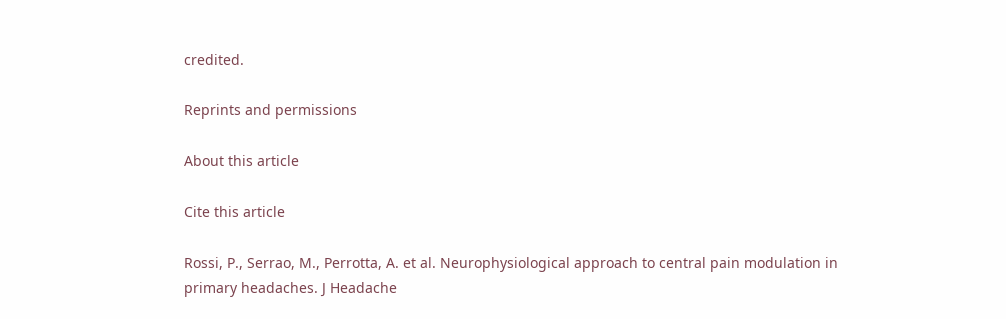credited.

Reprints and permissions

About this article

Cite this article

Rossi, P., Serrao, M., Perrotta, A. et al. Neurophysiological approach to central pain modulation in primary headaches. J Headache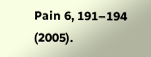Pain 6, 191–194 (2005).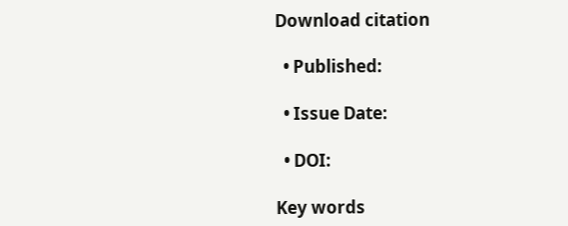Download citation

  • Published:

  • Issue Date:

  • DOI:

Key words